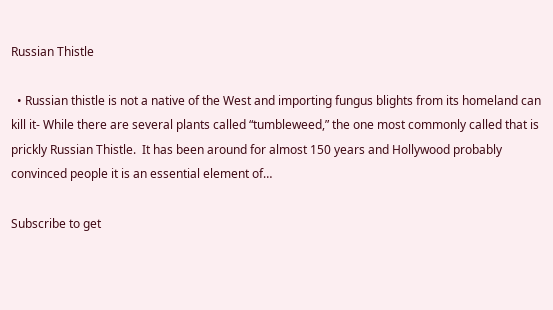Russian Thistle

  • Russian thistle is not a native of the West and importing fungus blights from its homeland can kill it- While there are several plants called “tumbleweed,” the one most commonly called that is prickly Russian Thistle.  It has been around for almost 150 years and Hollywood probably convinced people it is an essential element of…

Subscribe to get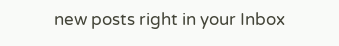new posts right in your Inbox